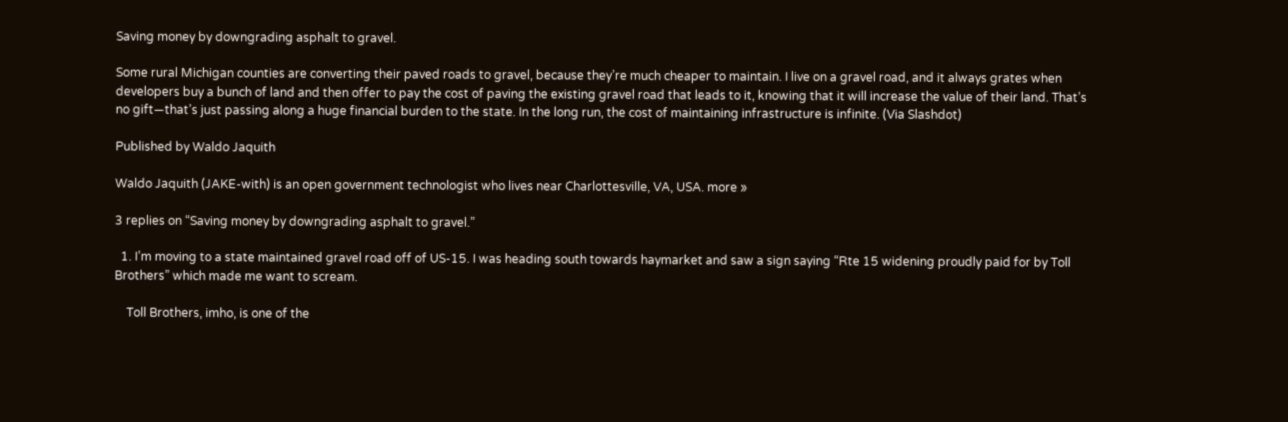Saving money by downgrading asphalt to gravel.

Some rural Michigan counties are converting their paved roads to gravel, because they’re much cheaper to maintain. I live on a gravel road, and it always grates when developers buy a bunch of land and then offer to pay the cost of paving the existing gravel road that leads to it, knowing that it will increase the value of their land. That’s no gift—that’s just passing along a huge financial burden to the state. In the long run, the cost of maintaining infrastructure is infinite. (Via Slashdot)

Published by Waldo Jaquith

Waldo Jaquith (JAKE-with) is an open government technologist who lives near Charlottesville, VA, USA. more »

3 replies on “Saving money by downgrading asphalt to gravel.”

  1. I’m moving to a state maintained gravel road off of US-15. I was heading south towards haymarket and saw a sign saying “Rte 15 widening proudly paid for by Toll Brothers” which made me want to scream.

    Toll Brothers, imho, is one of the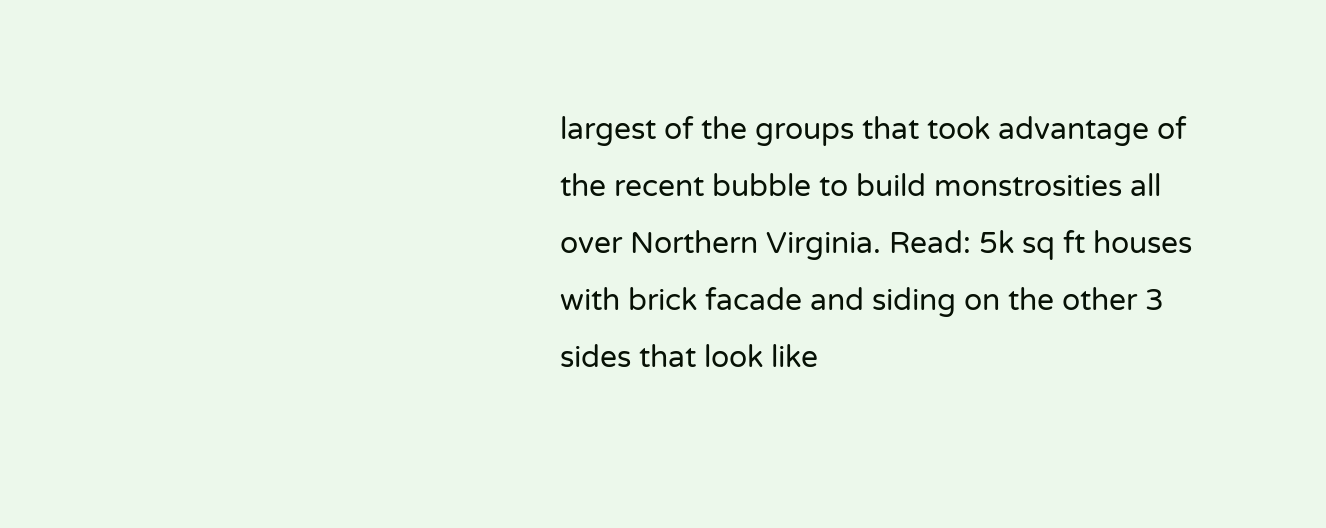largest of the groups that took advantage of the recent bubble to build monstrosities all over Northern Virginia. Read: 5k sq ft houses with brick facade and siding on the other 3 sides that look like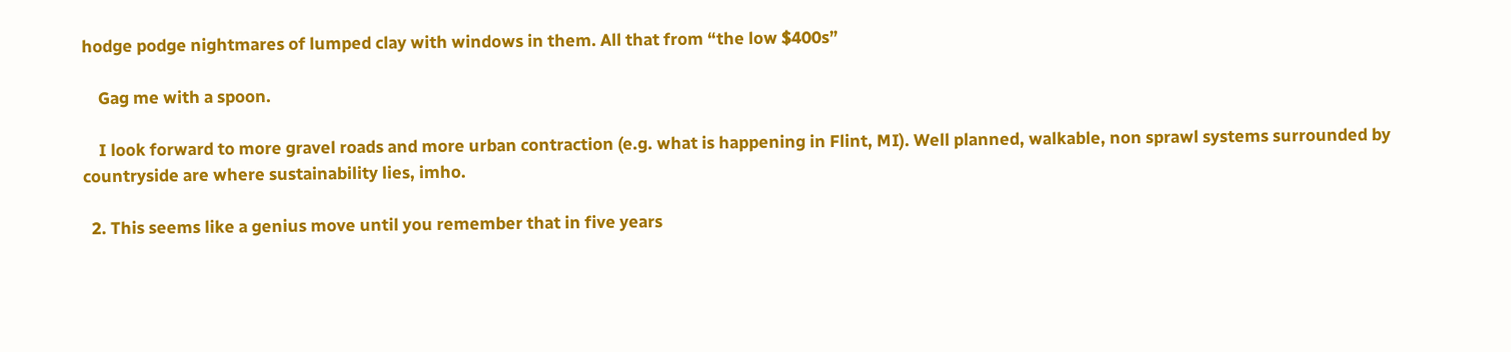hodge podge nightmares of lumped clay with windows in them. All that from “the low $400s”

    Gag me with a spoon.

    I look forward to more gravel roads and more urban contraction (e.g. what is happening in Flint, MI). Well planned, walkable, non sprawl systems surrounded by countryside are where sustainability lies, imho.

  2. This seems like a genius move until you remember that in five years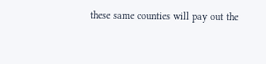these same counties will pay out the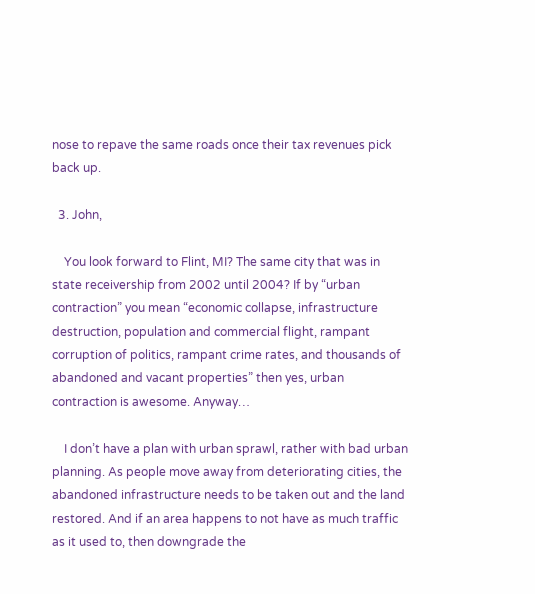nose to repave the same roads once their tax revenues pick back up.

  3. John,

    You look forward to Flint, MI? The same city that was in state receivership from 2002 until 2004? If by “urban contraction” you mean “economic collapse, infrastructure destruction, population and commercial flight, rampant corruption of politics, rampant crime rates, and thousands of abandoned and vacant properties” then yes, urban contraction is awesome. Anyway…

    I don’t have a plan with urban sprawl, rather with bad urban planning. As people move away from deteriorating cities, the abandoned infrastructure needs to be taken out and the land restored. And if an area happens to not have as much traffic as it used to, then downgrade the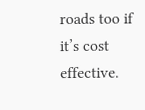roads too if it’s cost effective.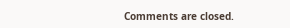Comments are closed.